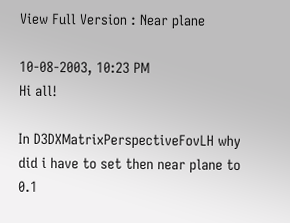View Full Version : Near plane

10-08-2003, 10:23 PM
Hi all!

In D3DXMatrixPerspectiveFovLH why did i have to set then near plane to 0.1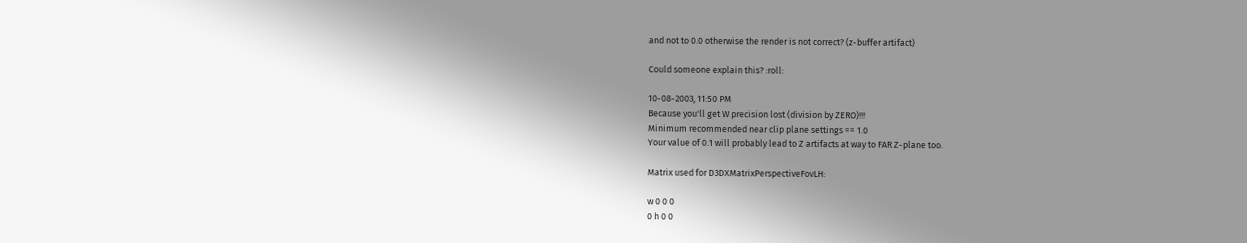and not to 0.0 otherwise the render is not correct? (z-buffer artifact)

Could someone explain this? :roll:

10-08-2003, 11:50 PM
Because you'll get W precision lost (division by ZERO)!!!
Minimum recommended near clip plane settings == 1.0
Your value of 0.1 will probably lead to Z artifacts at way to FAR Z-plane too.

Matrix used for D3DXMatrixPerspectiveFovLH:

w 0 0 0
0 h 0 0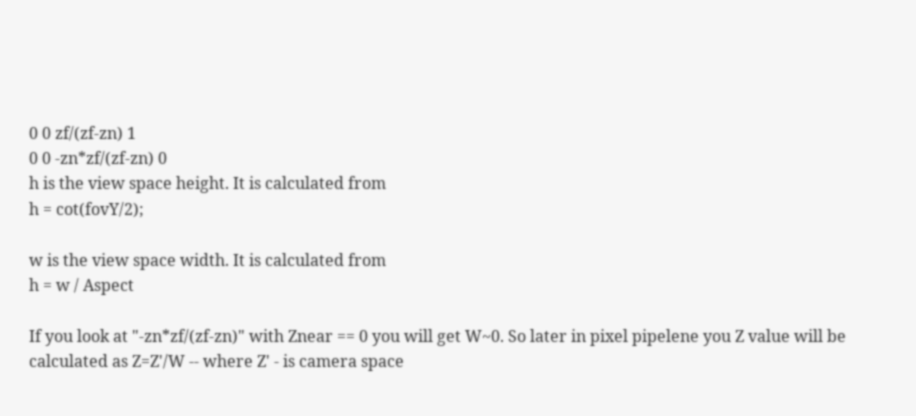0 0 zf/(zf-zn) 1
0 0 -zn*zf/(zf-zn) 0
h is the view space height. It is calculated from
h = cot(fovY/2);

w is the view space width. It is calculated from
h = w / Aspect

If you look at "-zn*zf/(zf-zn)" with Znear == 0 you will get W~0. So later in pixel pipelene you Z value will be calculated as Z=Z'/W -- where Z' - is camera space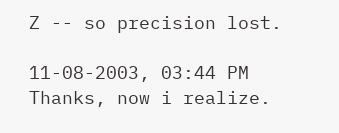Z -- so precision lost.

11-08-2003, 03:44 PM
Thanks, now i realize.